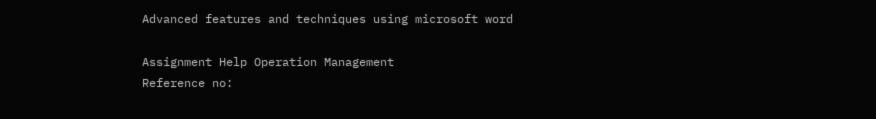Advanced features and techniques using microsoft word

Assignment Help Operation Management
Reference no: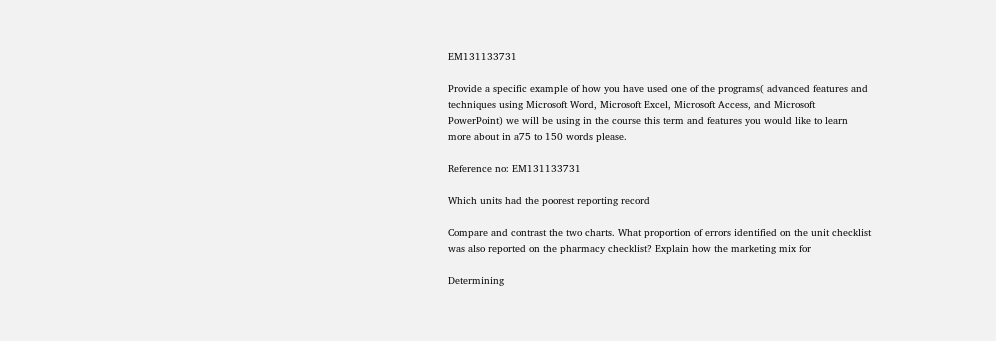EM131133731

Provide a specific example of how you have used one of the programs( advanced features and techniques using Microsoft Word, Microsoft Excel, Microsoft Access, and Microsoft PowerPoint) we will be using in the course this term and features you would like to learn more about in a75 to 150 words please.

Reference no: EM131133731

Which units had the poorest reporting record

Compare and contrast the two charts. What proportion of errors identified on the unit checklist was also reported on the pharmacy checklist? Explain how the marketing mix for

Determining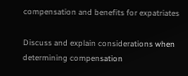compensation and benefits for expatriates

Discuss and explain considerations when determining compensation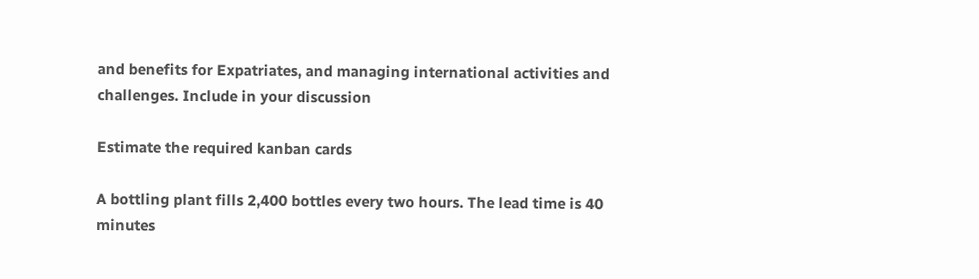and benefits for Expatriates, and managing international activities and challenges. Include in your discussion

Estimate the required kanban cards

A bottling plant fills 2,400 bottles every two hours. The lead time is 40 minutes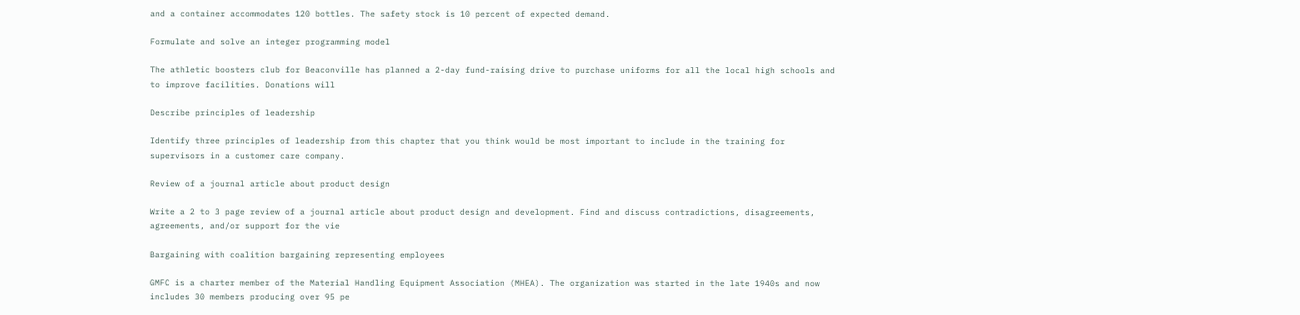and a container accommodates 120 bottles. The safety stock is 10 percent of expected demand.

Formulate and solve an integer programming model

The athletic boosters club for Beaconville has planned a 2-day fund-raising drive to purchase uniforms for all the local high schools and to improve facilities. Donations will

Describe principles of leadership

Identify three principles of leadership from this chapter that you think would be most important to include in the training for supervisors in a customer care company.

Review of a journal article about product design

Write a 2 to 3 page review of a journal article about product design and development. Find and discuss contradictions, disagreements, agreements, and/or support for the vie

Bargaining with coalition bargaining representing employees

GMFC is a charter member of the Material Handling Equipment Association (MHEA). The organization was started in the late 1940s and now includes 30 members producing over 95 pe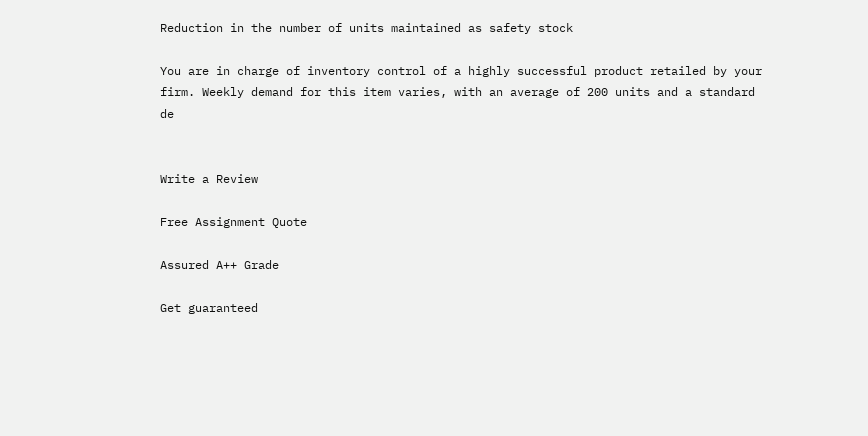Reduction in the number of units maintained as safety stock

You are in charge of inventory control of a highly successful product retailed by your firm. Weekly demand for this item varies, with an average of 200 units and a standard de


Write a Review

Free Assignment Quote

Assured A++ Grade

Get guaranteed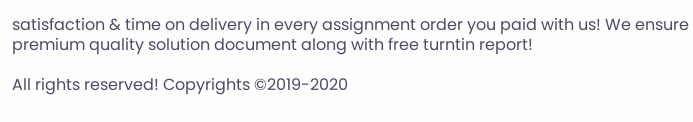satisfaction & time on delivery in every assignment order you paid with us! We ensure premium quality solution document along with free turntin report!

All rights reserved! Copyrights ©2019-2020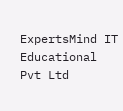ExpertsMind IT Educational Pvt Ltd